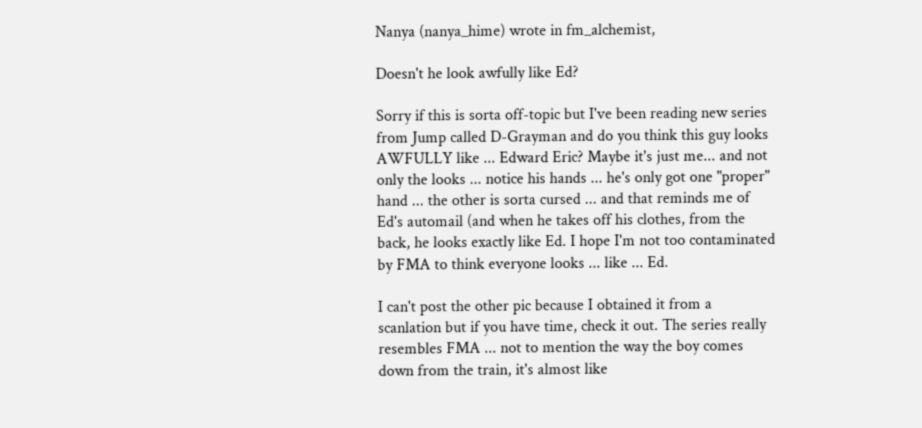Nanya (nanya_hime) wrote in fm_alchemist,

Doesn't he look awfully like Ed?

Sorry if this is sorta off-topic but I've been reading new series from Jump called D-Grayman and do you think this guy looks AWFULLY like ... Edward Eric? Maybe it's just me... and not only the looks ... notice his hands ... he's only got one "proper" hand ... the other is sorta cursed ... and that reminds me of Ed's automail (and when he takes off his clothes, from the back, he looks exactly like Ed. I hope I'm not too contaminated by FMA to think everyone looks ... like ... Ed.

I can't post the other pic because I obtained it from a scanlation but if you have time, check it out. The series really resembles FMA ... not to mention the way the boy comes down from the train, it's almost like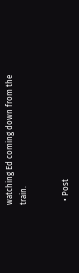watching Ed coming down from the train.


  • Post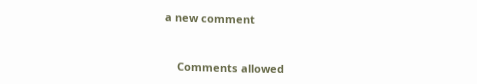a new comment


    Comments allowed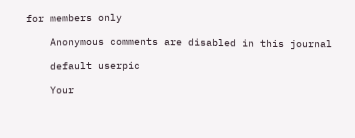for members only

    Anonymous comments are disabled in this journal

    default userpic

    Your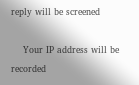reply will be screened

    Your IP address will be recorded